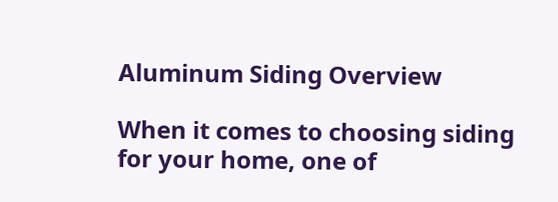Aluminum Siding Overview

When it comes to choosing siding for your home, one of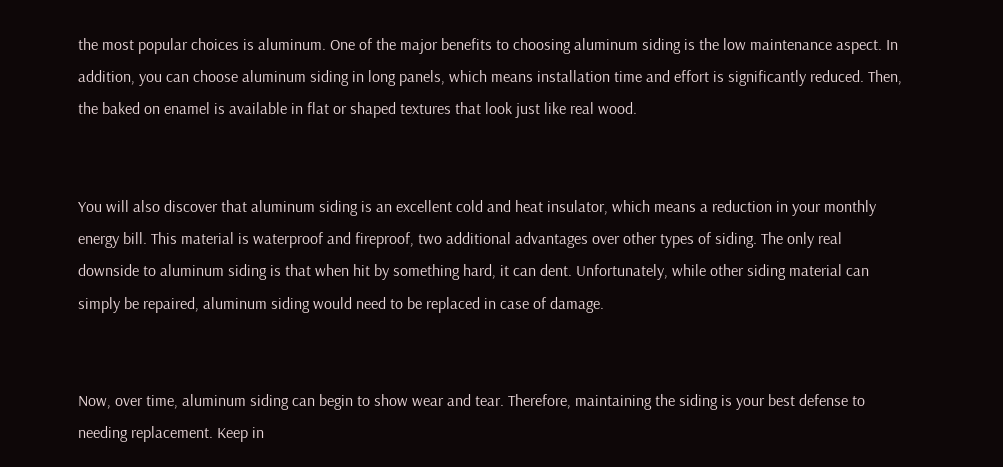the most popular choices is aluminum. One of the major benefits to choosing aluminum siding is the low maintenance aspect. In addition, you can choose aluminum siding in long panels, which means installation time and effort is significantly reduced. Then, the baked on enamel is available in flat or shaped textures that look just like real wood.


You will also discover that aluminum siding is an excellent cold and heat insulator, which means a reduction in your monthly energy bill. This material is waterproof and fireproof, two additional advantages over other types of siding. The only real downside to aluminum siding is that when hit by something hard, it can dent. Unfortunately, while other siding material can simply be repaired, aluminum siding would need to be replaced in case of damage.


Now, over time, aluminum siding can begin to show wear and tear. Therefore, maintaining the siding is your best defense to needing replacement. Keep in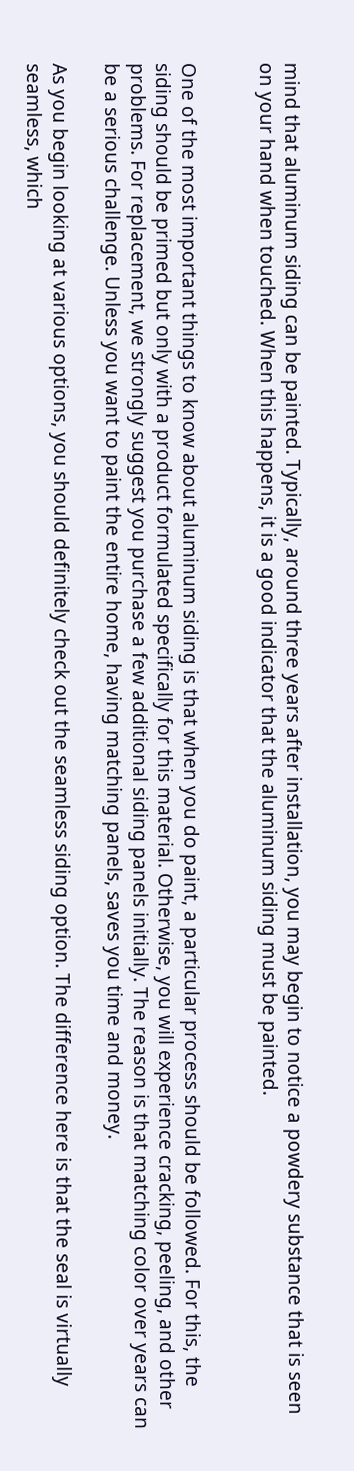mind that aluminum siding can be painted. Typically, around three years after installation, you may begin to notice a powdery substance that is seen on your hand when touched. When this happens, it is a good indicator that the aluminum siding must be painted.


One of the most important things to know about aluminum siding is that when you do paint, a particular process should be followed. For this, the siding should be primed but only with a product formulated specifically for this material. Otherwise, you will experience cracking, peeling, and other problems. For replacement, we strongly suggest you purchase a few additional siding panels initially. The reason is that matching color over years can be a serious challenge. Unless you want to paint the entire home, having matching panels, saves you time and money.

As you begin looking at various options, you should definitely check out the seamless siding option. The difference here is that the seal is virtually seamless, which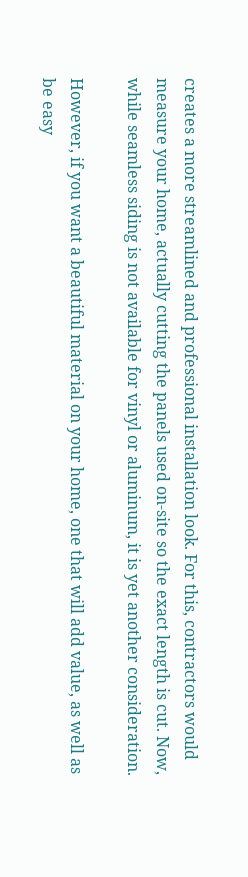creates a more streamlined and professional installation look. For this, contractors would measure your home, actually cutting the panels used on-site so the exact length is cut. Now, while seamless siding is not available for vinyl or aluminum, it is yet another consideration.

However, if you want a beautiful material on your home, one that will add value, as well as be easy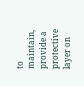to maintain, provide a protective layer on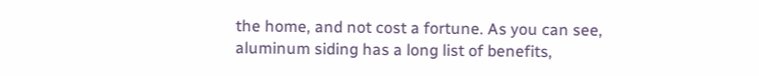the home, and not cost a fortune. As you can see, aluminum siding has a long list of benefits,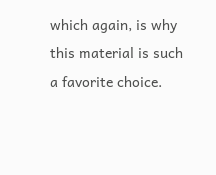which again, is why this material is such a favorite choice.